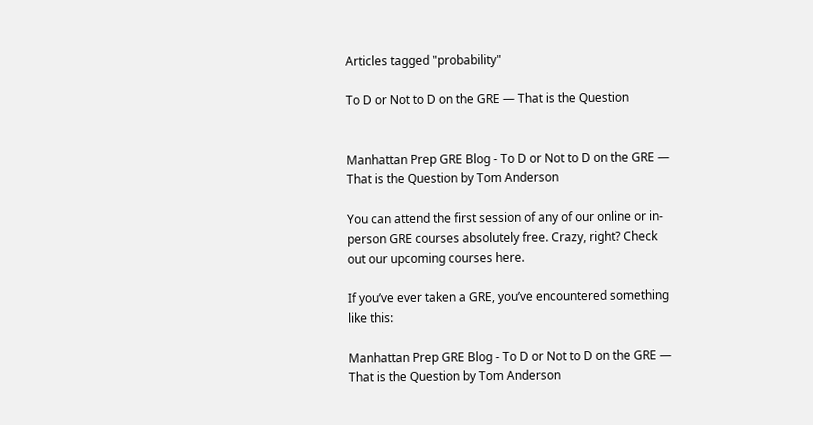Articles tagged "probability"

To D or Not to D on the GRE — That is the Question


Manhattan Prep GRE Blog - To D or Not to D on the GRE — That is the Question by Tom Anderson

You can attend the first session of any of our online or in-person GRE courses absolutely free. Crazy, right? Check out our upcoming courses here.

If you’ve ever taken a GRE, you’ve encountered something like this:

Manhattan Prep GRE Blog - To D or Not to D on the GRE — That is the Question by Tom Anderson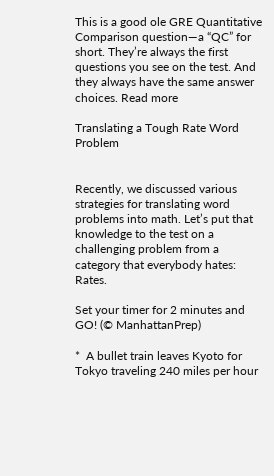This is a good ole GRE Quantitative Comparison question—a “QC” for short. They’re always the first questions you see on the test. And they always have the same answer choices. Read more

Translating a Tough Rate Word Problem


Recently, we discussed various strategies for translating word problems into math. Let’s put that knowledge to the test on a challenging problem from a category that everybody hates: Rates.

Set your timer for 2 minutes and GO! (© ManhattanPrep)

*  A bullet train leaves Kyoto for Tokyo traveling 240 miles per hour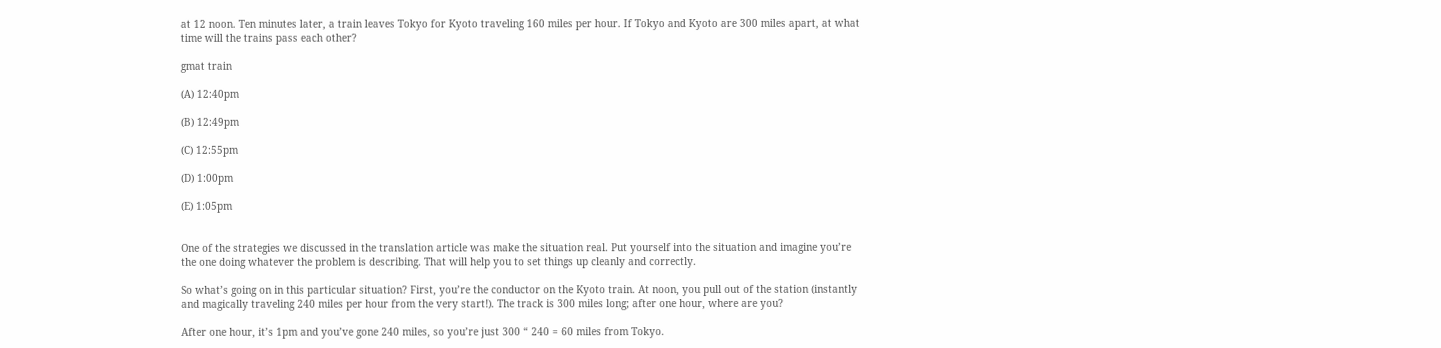at 12 noon. Ten minutes later, a train leaves Tokyo for Kyoto traveling 160 miles per hour. If Tokyo and Kyoto are 300 miles apart, at what time will the trains pass each other?

gmat train

(A) 12:40pm

(B) 12:49pm

(C) 12:55pm

(D) 1:00pm

(E) 1:05pm


One of the strategies we discussed in the translation article was make the situation real. Put yourself into the situation and imagine you’re the one doing whatever the problem is describing. That will help you to set things up cleanly and correctly.

So what’s going on in this particular situation? First, you’re the conductor on the Kyoto train. At noon, you pull out of the station (instantly and magically traveling 240 miles per hour from the very start!). The track is 300 miles long; after one hour, where are you?

After one hour, it’s 1pm and you’ve gone 240 miles, so you’re just 300 “ 240 = 60 miles from Tokyo.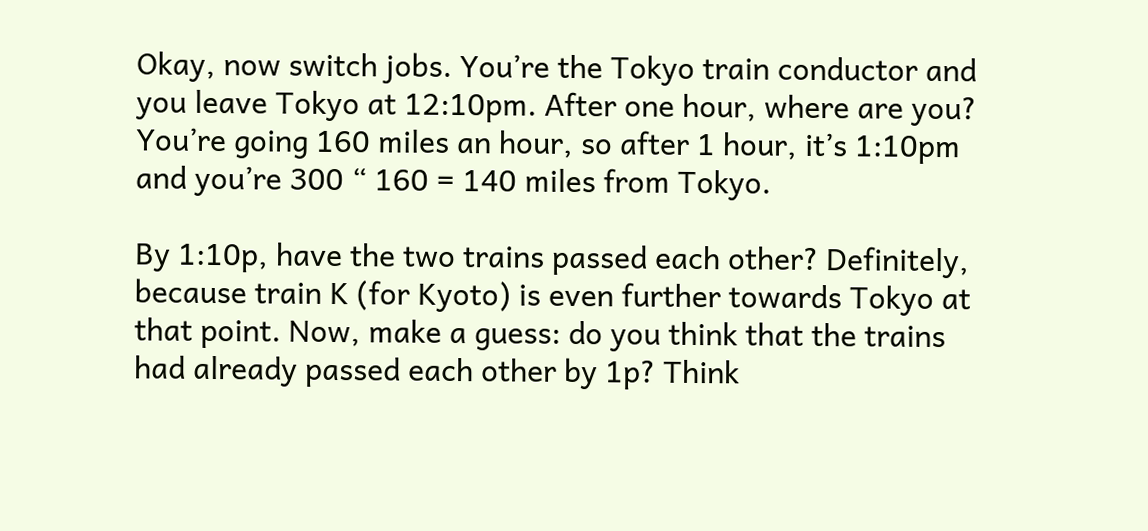Okay, now switch jobs. You’re the Tokyo train conductor and you leave Tokyo at 12:10pm. After one hour, where are you? You’re going 160 miles an hour, so after 1 hour, it’s 1:10pm and you’re 300 “ 160 = 140 miles from Tokyo.

By 1:10p, have the two trains passed each other? Definitely, because train K (for Kyoto) is even further towards Tokyo at that point. Now, make a guess: do you think that the trains had already passed each other by 1p? Think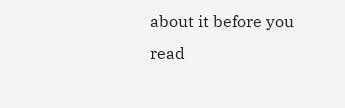about it before you read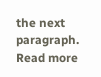the next paragraph.
Read more